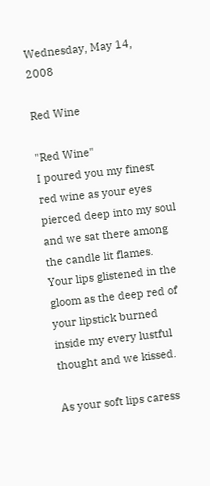Wednesday, May 14, 2008

Red Wine

"Red Wine"
I poured you my finest red wine as your eyes pierced deep into my soul and we sat there among the candle lit flames. Your lips glistened in the gloom as the deep red of your lipstick burned inside my every lustful thought and we kissed.

As your soft lips caress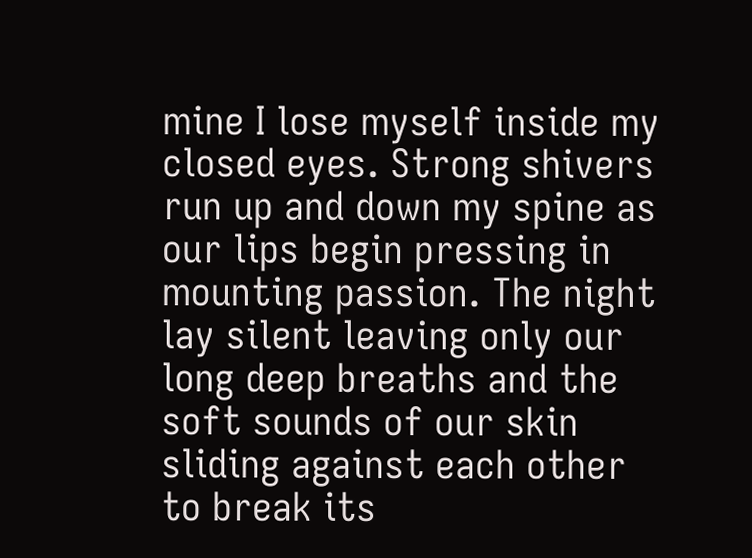mine I lose myself inside my closed eyes. Strong shivers run up and down my spine as our lips begin pressing in mounting passion. The night lay silent leaving only our long deep breaths and the soft sounds of our skin sliding against each other to break its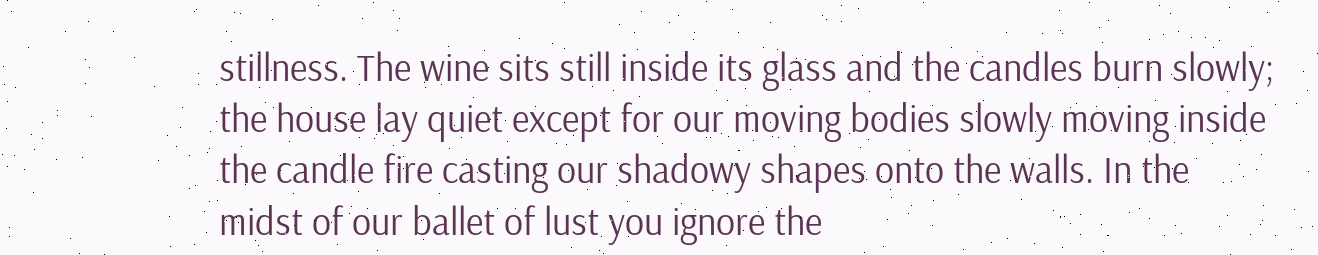stillness. The wine sits still inside its glass and the candles burn slowly; the house lay quiet except for our moving bodies slowly moving inside the candle fire casting our shadowy shapes onto the walls. In the midst of our ballet of lust you ignore the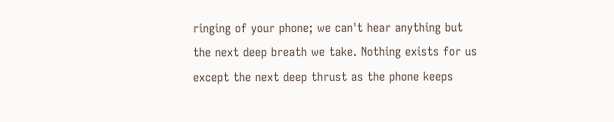ringing of your phone; we can't hear anything but the next deep breath we take. Nothing exists for us except the next deep thrust as the phone keeps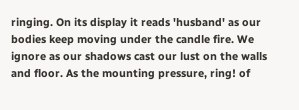ringing. On its display it reads 'husband' as our bodies keep moving under the candle fire. We ignore as our shadows cast our lust on the walls and floor. As the mounting pressure, ring! of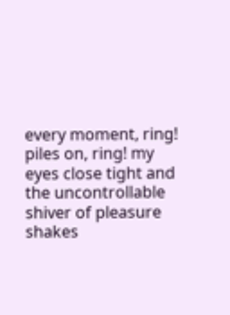every moment, ring! piles on, ring! my eyes close tight and the uncontrollable shiver of pleasure shakes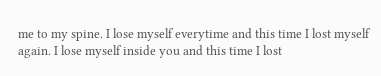me to my spine. I lose myself everytime and this time I lost myself again. I lose myself inside you and this time I lost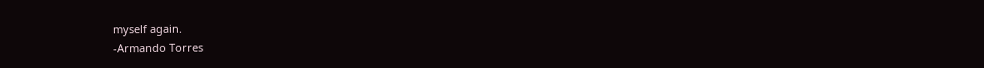myself again.
-Armando Torres